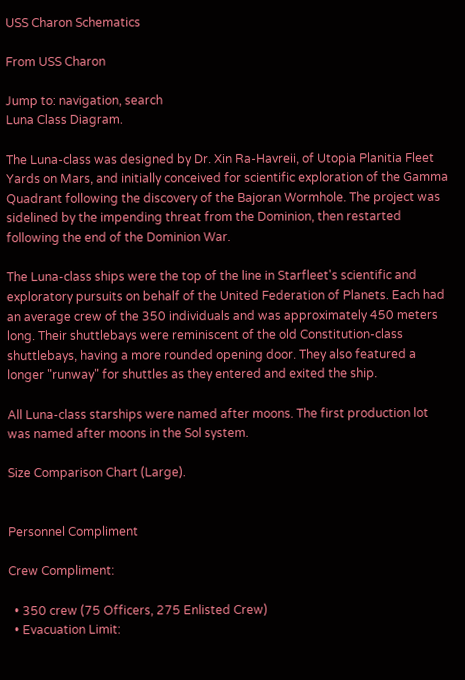USS Charon Schematics

From USS Charon

Jump to: navigation, search
Luna Class Diagram.

The Luna-class was designed by Dr. Xin Ra-Havreii, of Utopia Planitia Fleet Yards on Mars, and initially conceived for scientific exploration of the Gamma Quadrant following the discovery of the Bajoran Wormhole. The project was sidelined by the impending threat from the Dominion, then restarted following the end of the Dominion War.

The Luna-class ships were the top of the line in Starfleet's scientific and exploratory pursuits on behalf of the United Federation of Planets. Each had an average crew of the 350 individuals and was approximately 450 meters long. Their shuttlebays were reminiscent of the old Constitution-class shuttlebays, having a more rounded opening door. They also featured a longer "runway" for shuttles as they entered and exited the ship.

All Luna-class starships were named after moons. The first production lot was named after moons in the Sol system.

Size Comparison Chart (Large).


Personnel Compliment

Crew Compliment:

  • 350 crew (75 Officers, 275 Enlisted Crew)
  • Evacuation Limit: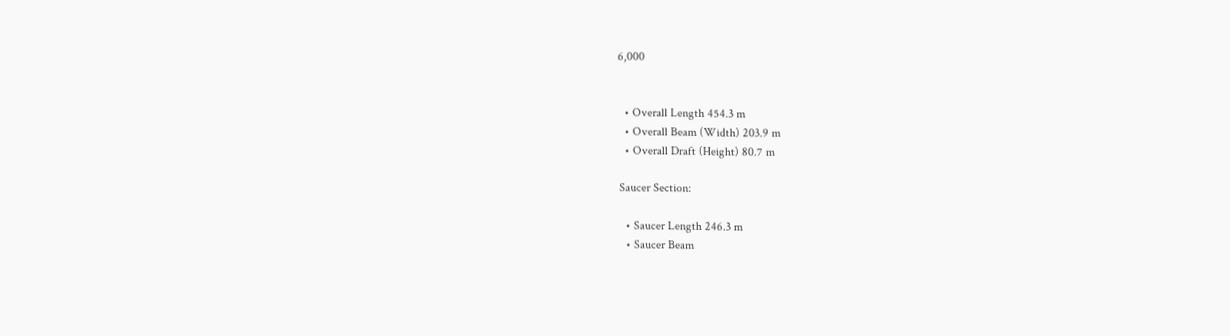6,000


  • Overall Length 454.3 m
  • Overall Beam (Width) 203.9 m
  • Overall Draft (Height) 80.7 m

Saucer Section:

  • Saucer Length 246.3 m
  • Saucer Beam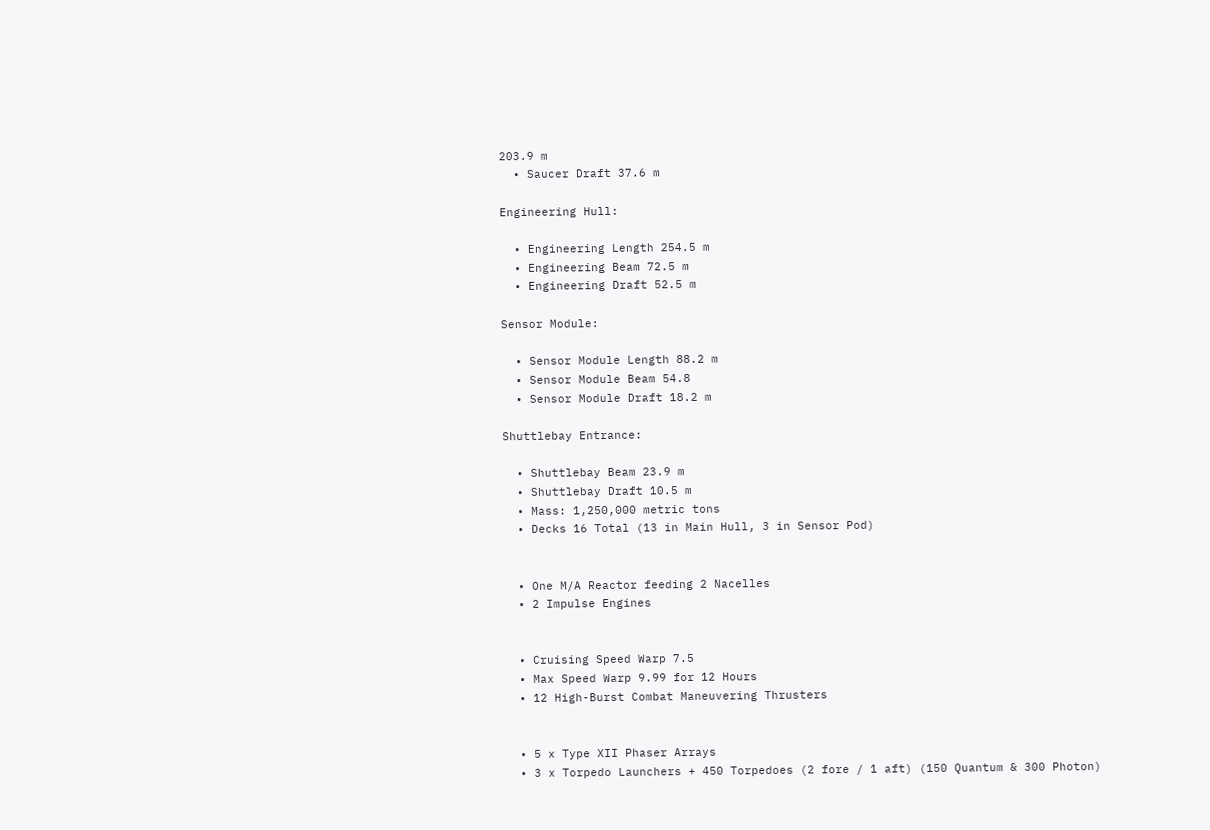203.9 m
  • Saucer Draft 37.6 m

Engineering Hull:

  • Engineering Length 254.5 m
  • Engineering Beam 72.5 m
  • Engineering Draft 52.5 m

Sensor Module:

  • Sensor Module Length 88.2 m
  • Sensor Module Beam 54.8
  • Sensor Module Draft 18.2 m

Shuttlebay Entrance:

  • Shuttlebay Beam 23.9 m
  • Shuttlebay Draft 10.5 m
  • Mass: 1,250,000 metric tons
  • Decks 16 Total (13 in Main Hull, 3 in Sensor Pod)


  • One M/A Reactor feeding 2 Nacelles
  • 2 Impulse Engines


  • Cruising Speed Warp 7.5
  • Max Speed Warp 9.99 for 12 Hours
  • 12 High-Burst Combat Maneuvering Thrusters


  • 5 x Type XII Phaser Arrays
  • 3 x Torpedo Launchers + 450 Torpedoes (2 fore / 1 aft) (150 Quantum & 300 Photon)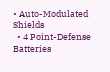• Auto-Modulated Shields
  • 4 Point-Defense Batteries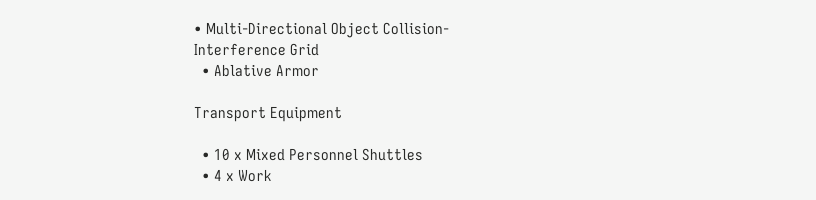• Multi-Directional Object Collision-Interference Grid
  • Ablative Armor

Transport Equipment

  • 10 x Mixed Personnel Shuttles
  • 4 x Work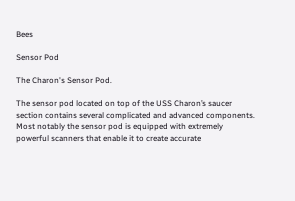Bees

Sensor Pod

The Charon's Sensor Pod.

The sensor pod located on top of the USS Charon’s saucer section contains several complicated and advanced components. Most notably the sensor pod is equipped with extremely powerful scanners that enable it to create accurate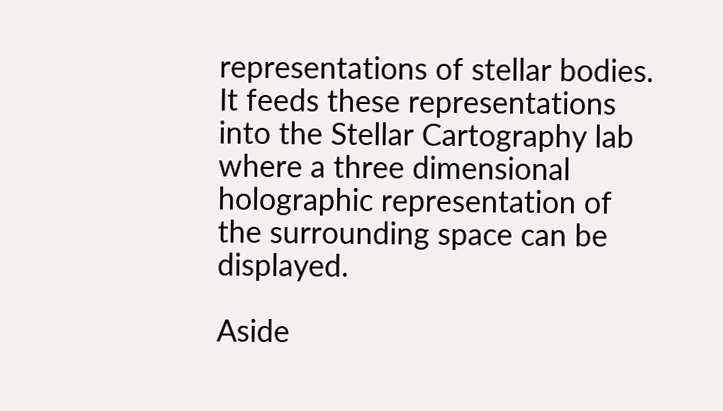representations of stellar bodies. It feeds these representations into the Stellar Cartography lab where a three dimensional holographic representation of the surrounding space can be displayed.

Aside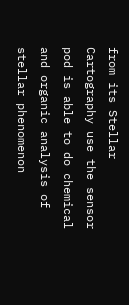from its Stellar Cartography use the sensor pod is able to do chemical and organic analysis of stellar phenomenon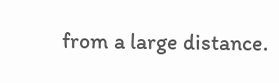from a large distance.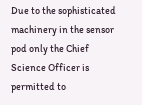Due to the sophisticated machinery in the sensor pod only the Chief Science Officer is permitted to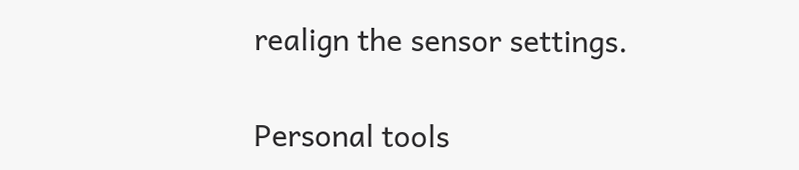realign the sensor settings.

Personal tools